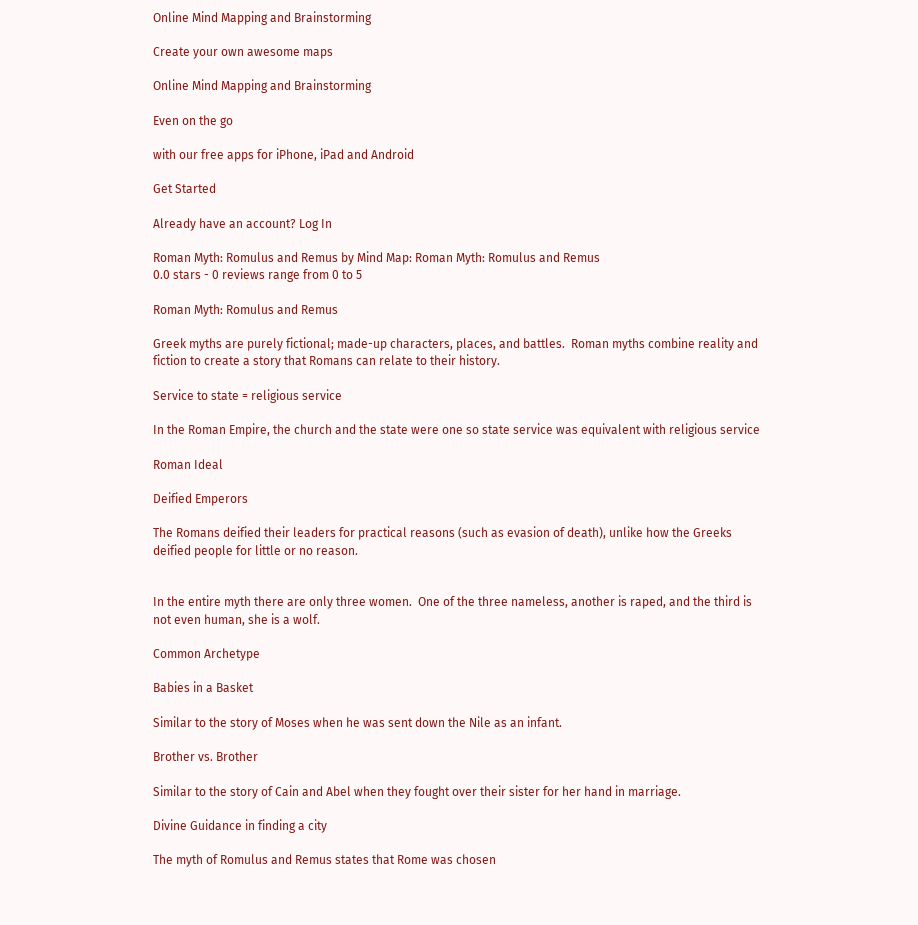Online Mind Mapping and Brainstorming

Create your own awesome maps

Online Mind Mapping and Brainstorming

Even on the go

with our free apps for iPhone, iPad and Android

Get Started

Already have an account? Log In

Roman Myth: Romulus and Remus by Mind Map: Roman Myth: Romulus and Remus
0.0 stars - 0 reviews range from 0 to 5

Roman Myth: Romulus and Remus

Greek myths are purely fictional; made-up characters, places, and battles.  Roman myths combine reality and fiction to create a story that Romans can relate to their history.

Service to state = religious service

In the Roman Empire, the church and the state were one so state service was equivalent with religious service

Roman Ideal

Deified Emperors

The Romans deified their leaders for practical reasons (such as evasion of death), unlike how the Greeks deified people for little or no reason.


In the entire myth there are only three women.  One of the three nameless, another is raped, and the third is not even human, she is a wolf.

Common Archetype

Babies in a Basket

Similar to the story of Moses when he was sent down the Nile as an infant.

Brother vs. Brother

Similar to the story of Cain and Abel when they fought over their sister for her hand in marriage.

Divine Guidance in finding a city

The myth of Romulus and Remus states that Rome was chosen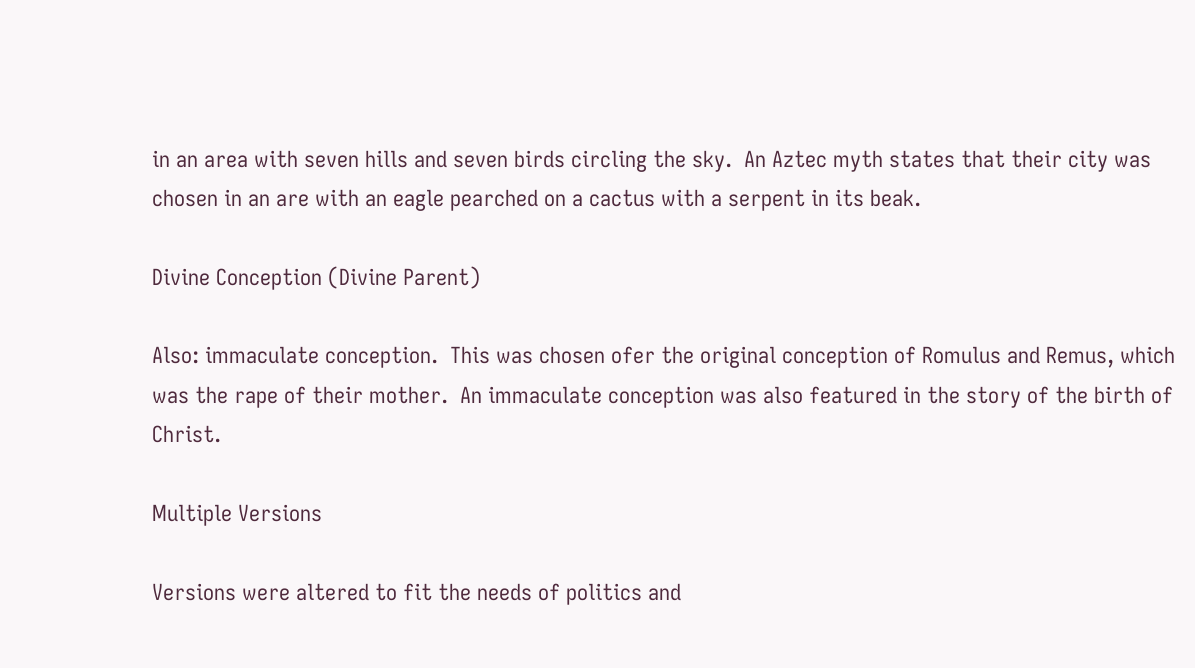in an area with seven hills and seven birds circling the sky.  An Aztec myth states that their city was chosen in an are with an eagle pearched on a cactus with a serpent in its beak.

Divine Conception (Divine Parent)

Also: immaculate conception.  This was chosen ofer the original conception of Romulus and Remus, which was the rape of their mother.  An immaculate conception was also featured in the story of the birth of Christ.

Multiple Versions

Versions were altered to fit the needs of politics and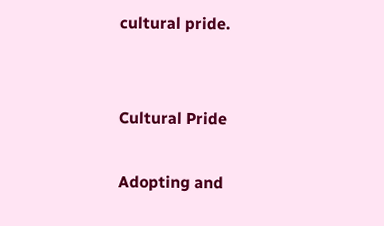cultural pride.


Cultural Pride

Adopting and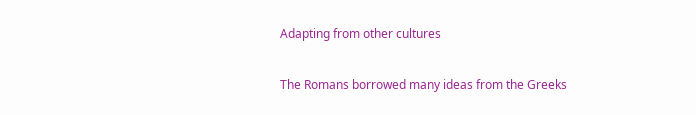Adapting from other cultures

The Romans borrowed many ideas from the Greeks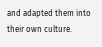and adapted them into their own culture.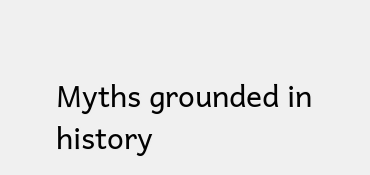Myths grounded in history